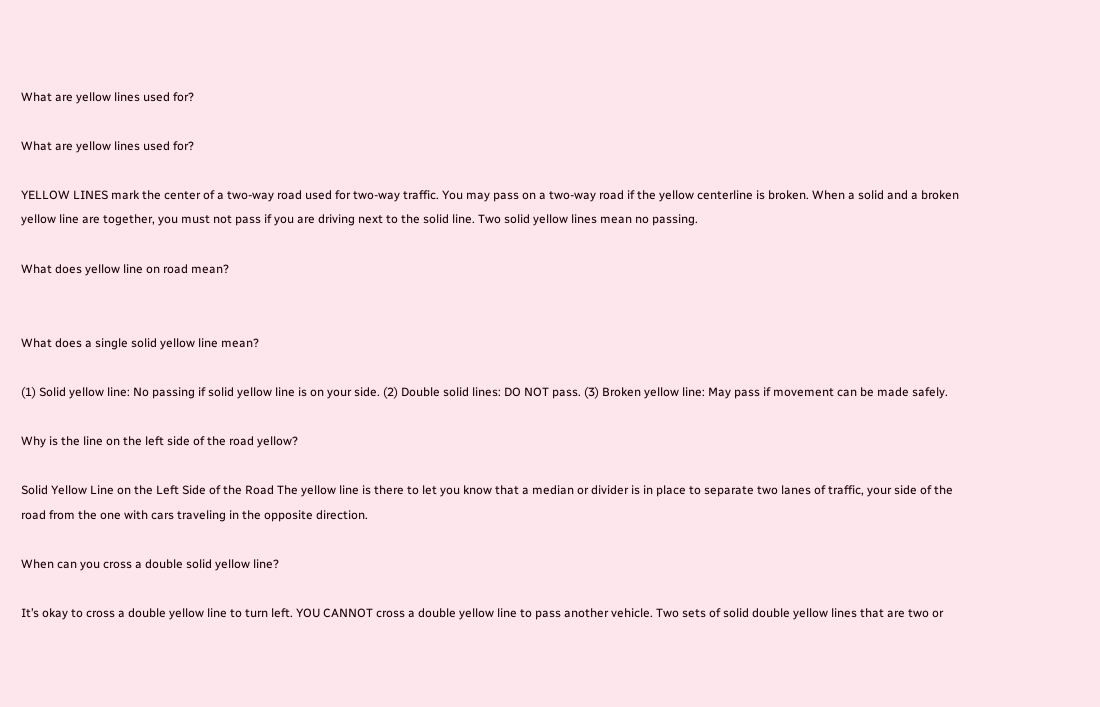What are yellow lines used for?

What are yellow lines used for?

YELLOW LINES mark the center of a two-way road used for two-way traffic. You may pass on a two-way road if the yellow centerline is broken. When a solid and a broken yellow line are together, you must not pass if you are driving next to the solid line. Two solid yellow lines mean no passing.

What does yellow line on road mean?


What does a single solid yellow line mean?

(1) Solid yellow line: No passing if solid yellow line is on your side. (2) Double solid lines: DO NOT pass. (3) Broken yellow line: May pass if movement can be made safely.

Why is the line on the left side of the road yellow?

Solid Yellow Line on the Left Side of the Road The yellow line is there to let you know that a median or divider is in place to separate two lanes of traffic, your side of the road from the one with cars traveling in the opposite direction.

When can you cross a double solid yellow line?

It’s okay to cross a double yellow line to turn left. YOU CANNOT cross a double yellow line to pass another vehicle. Two sets of solid double yellow lines that are two or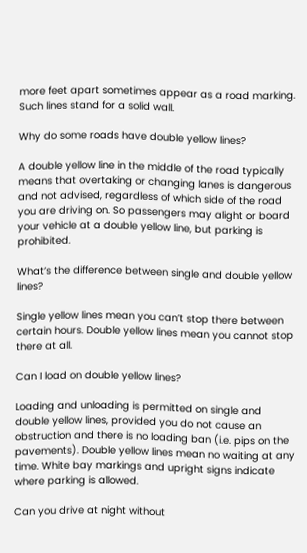more feet apart sometimes appear as a road marking. Such lines stand for a solid wall.

Why do some roads have double yellow lines?

A double yellow line in the middle of the road typically means that overtaking or changing lanes is dangerous and not advised, regardless of which side of the road you are driving on. So passengers may alight or board your vehicle at a double yellow line, but parking is prohibited.

What’s the difference between single and double yellow lines?

Single yellow lines mean you can’t stop there between certain hours. Double yellow lines mean you cannot stop there at all.

Can I load on double yellow lines?

Loading and unloading is permitted on single and double yellow lines, provided you do not cause an obstruction and there is no loading ban (i.e. pips on the pavements). Double yellow lines mean no waiting at any time. White bay markings and upright signs indicate where parking is allowed.

Can you drive at night without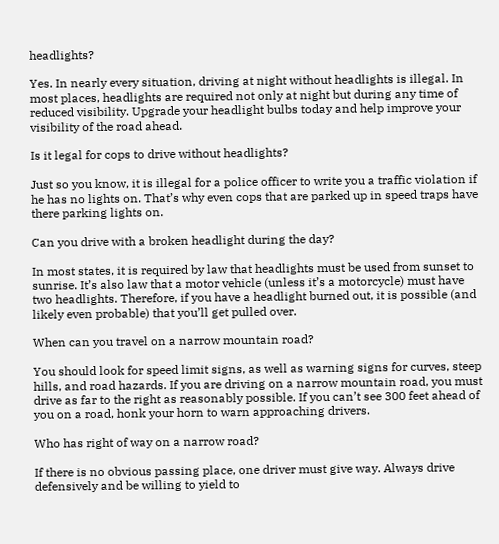headlights?

Yes. In nearly every situation, driving at night without headlights is illegal. In most places, headlights are required not only at night but during any time of reduced visibility. Upgrade your headlight bulbs today and help improve your visibility of the road ahead.

Is it legal for cops to drive without headlights?

Just so you know, it is illegal for a police officer to write you a traffic violation if he has no lights on. That’s why even cops that are parked up in speed traps have there parking lights on.

Can you drive with a broken headlight during the day?

In most states, it is required by law that headlights must be used from sunset to sunrise. It’s also law that a motor vehicle (unless it’s a motorcycle) must have two headlights. Therefore, if you have a headlight burned out, it is possible (and likely even probable) that you’ll get pulled over.

When can you travel on a narrow mountain road?

You should look for speed limit signs, as well as warning signs for curves, steep hills, and road hazards. If you are driving on a narrow mountain road, you must drive as far to the right as reasonably possible. If you can’t see 300 feet ahead of you on a road, honk your horn to warn approaching drivers.

Who has right of way on a narrow road?

If there is no obvious passing place, one driver must give way. Always drive defensively and be willing to yield to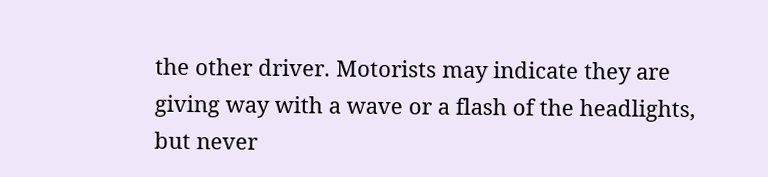the other driver. Motorists may indicate they are giving way with a wave or a flash of the headlights, but never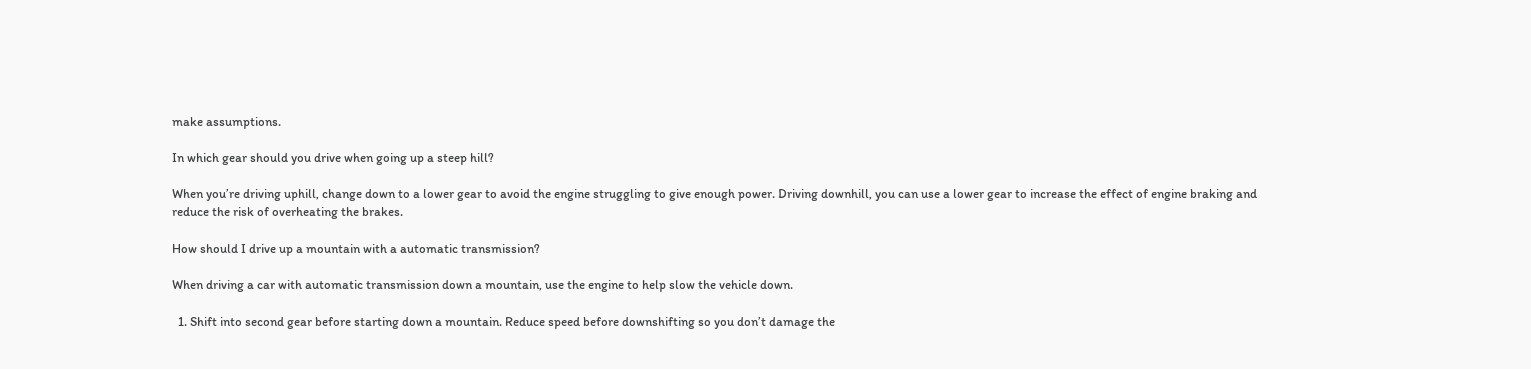make assumptions.

In which gear should you drive when going up a steep hill?

When you’re driving uphill, change down to a lower gear to avoid the engine struggling to give enough power. Driving downhill, you can use a lower gear to increase the effect of engine braking and reduce the risk of overheating the brakes.

How should I drive up a mountain with a automatic transmission?

When driving a car with automatic transmission down a mountain, use the engine to help slow the vehicle down.

  1. Shift into second gear before starting down a mountain. Reduce speed before downshifting so you don’t damage the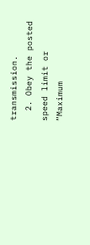transmission.
  2. Obey the posted speed limit or “Maximum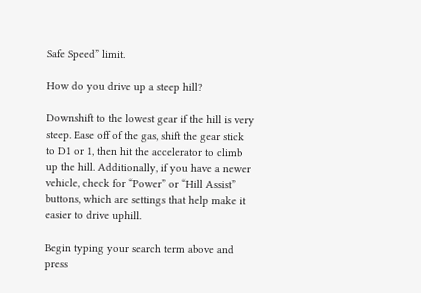Safe Speed” limit.

How do you drive up a steep hill?

Downshift to the lowest gear if the hill is very steep. Ease off of the gas, shift the gear stick to D1 or 1, then hit the accelerator to climb up the hill. Additionally, if you have a newer vehicle, check for “Power” or “Hill Assist” buttons, which are settings that help make it easier to drive uphill.

Begin typing your search term above and press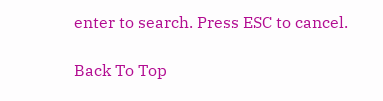enter to search. Press ESC to cancel.

Back To Top